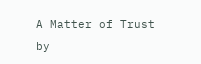A Matter of Trust
by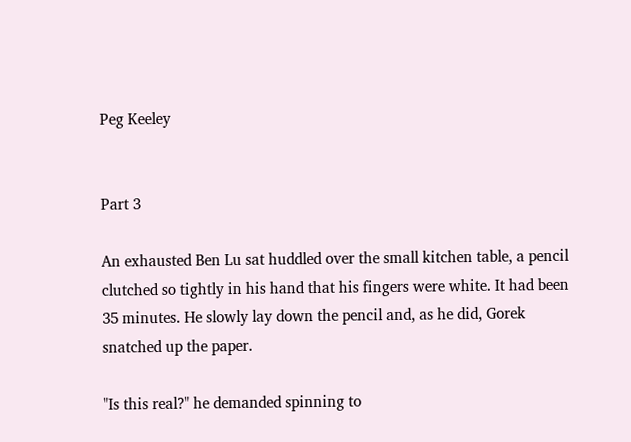Peg Keeley


Part 3

An exhausted Ben Lu sat huddled over the small kitchen table, a pencil clutched so tightly in his hand that his fingers were white. It had been 35 minutes. He slowly lay down the pencil and, as he did, Gorek snatched up the paper.

"Is this real?" he demanded spinning to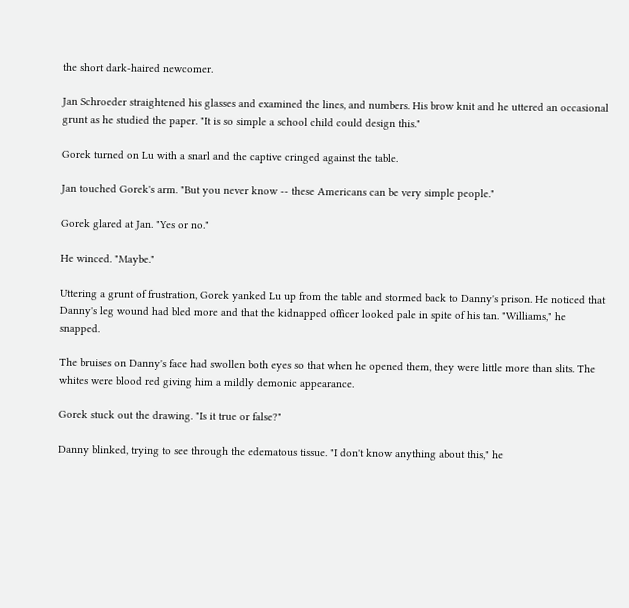the short dark-haired newcomer.

Jan Schroeder straightened his glasses and examined the lines, and numbers. His brow knit and he uttered an occasional grunt as he studied the paper. "It is so simple a school child could design this."

Gorek turned on Lu with a snarl and the captive cringed against the table.

Jan touched Gorek's arm. "But you never know -- these Americans can be very simple people."

Gorek glared at Jan. "Yes or no."

He winced. "Maybe."

Uttering a grunt of frustration, Gorek yanked Lu up from the table and stormed back to Danny's prison. He noticed that Danny's leg wound had bled more and that the kidnapped officer looked pale in spite of his tan. "Williams," he snapped.

The bruises on Danny's face had swollen both eyes so that when he opened them, they were little more than slits. The whites were blood red giving him a mildly demonic appearance.

Gorek stuck out the drawing. "Is it true or false?"

Danny blinked, trying to see through the edematous tissue. "I don't know anything about this," he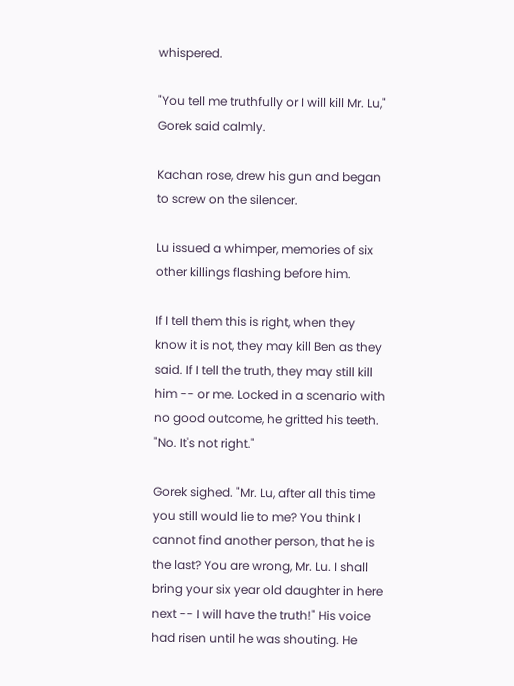whispered.

"You tell me truthfully or I will kill Mr. Lu," Gorek said calmly.

Kachan rose, drew his gun and began to screw on the silencer.

Lu issued a whimper, memories of six other killings flashing before him.

If I tell them this is right, when they know it is not, they may kill Ben as they said. If I tell the truth, they may still kill him -- or me. Locked in a scenario with no good outcome, he gritted his teeth. "No. It's not right."

Gorek sighed. "Mr. Lu, after all this time you still would lie to me? You think I cannot find another person, that he is the last? You are wrong, Mr. Lu. I shall bring your six year old daughter in here next -- I will have the truth!" His voice had risen until he was shouting. He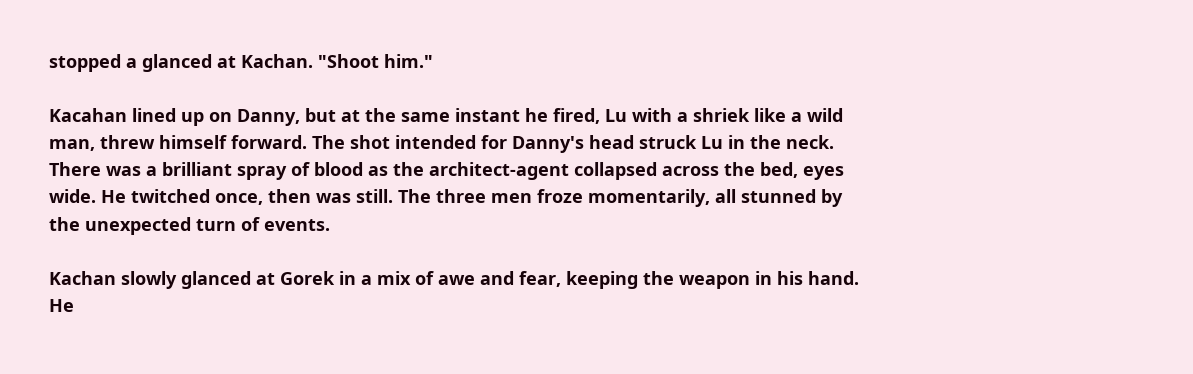stopped a glanced at Kachan. "Shoot him."

Kacahan lined up on Danny, but at the same instant he fired, Lu with a shriek like a wild man, threw himself forward. The shot intended for Danny's head struck Lu in the neck. There was a brilliant spray of blood as the architect-agent collapsed across the bed, eyes wide. He twitched once, then was still. The three men froze momentarily, all stunned by the unexpected turn of events.

Kachan slowly glanced at Gorek in a mix of awe and fear, keeping the weapon in his hand. He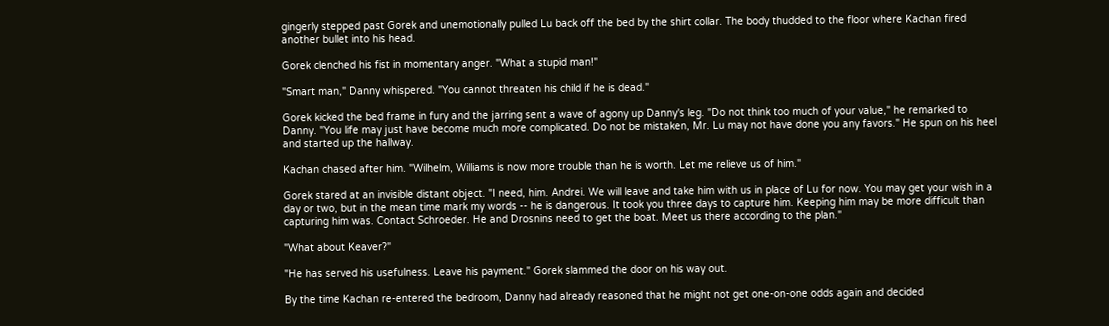gingerly stepped past Gorek and unemotionally pulled Lu back off the bed by the shirt collar. The body thudded to the floor where Kachan fired another bullet into his head.

Gorek clenched his fist in momentary anger. "What a stupid man!"

"Smart man," Danny whispered. "You cannot threaten his child if he is dead."

Gorek kicked the bed frame in fury and the jarring sent a wave of agony up Danny's leg. "Do not think too much of your value," he remarked to Danny. "You life may just have become much more complicated. Do not be mistaken, Mr. Lu may not have done you any favors." He spun on his heel and started up the hallway.

Kachan chased after him. "Wilhelm, Williams is now more trouble than he is worth. Let me relieve us of him."

Gorek stared at an invisible distant object. "I need, him. Andrei. We will leave and take him with us in place of Lu for now. You may get your wish in a day or two, but in the mean time mark my words -- he is dangerous. It took you three days to capture him. Keeping him may be more difficult than capturing him was. Contact Schroeder. He and Drosnins need to get the boat. Meet us there according to the plan."

"What about Keaver?"

"He has served his usefulness. Leave his payment." Gorek slammed the door on his way out.

By the time Kachan re-entered the bedroom, Danny had already reasoned that he might not get one-on-one odds again and decided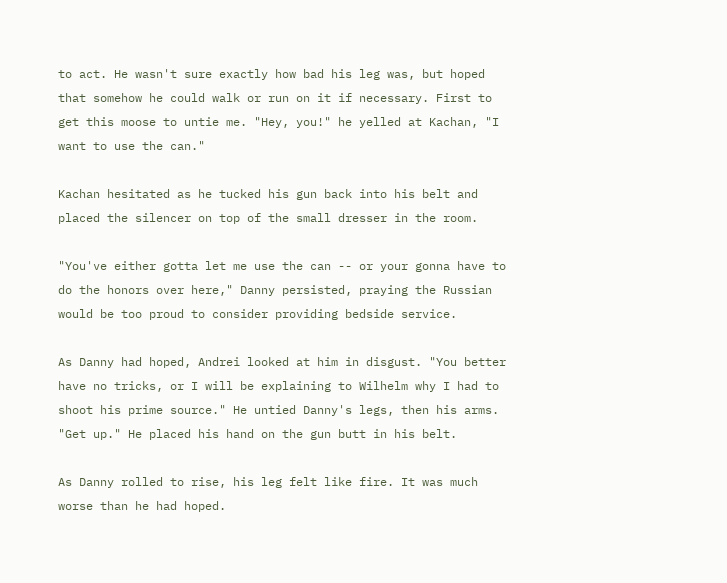to act. He wasn't sure exactly how bad his leg was, but hoped that somehow he could walk or run on it if necessary. First to get this moose to untie me. "Hey, you!" he yelled at Kachan, "I want to use the can."

Kachan hesitated as he tucked his gun back into his belt and placed the silencer on top of the small dresser in the room.

"You've either gotta let me use the can -- or your gonna have to do the honors over here," Danny persisted, praying the Russian would be too proud to consider providing bedside service.

As Danny had hoped, Andrei looked at him in disgust. "You better have no tricks, or I will be explaining to Wilhelm why I had to shoot his prime source." He untied Danny's legs, then his arms. "Get up." He placed his hand on the gun butt in his belt.

As Danny rolled to rise, his leg felt like fire. It was much worse than he had hoped.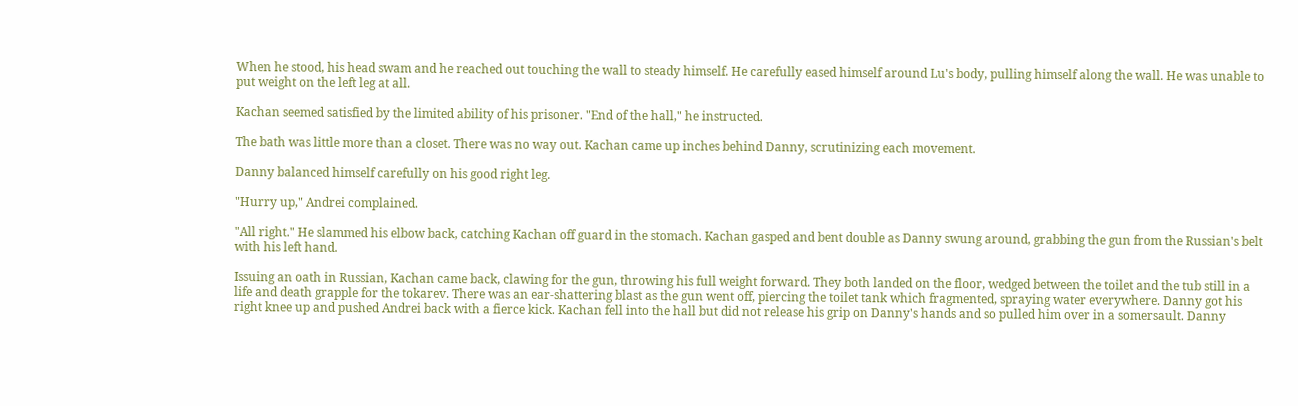When he stood, his head swam and he reached out touching the wall to steady himself. He carefully eased himself around Lu's body, pulling himself along the wall. He was unable to put weight on the left leg at all.

Kachan seemed satisfied by the limited ability of his prisoner. "End of the hall," he instructed.

The bath was little more than a closet. There was no way out. Kachan came up inches behind Danny, scrutinizing each movement.

Danny balanced himself carefully on his good right leg.

"Hurry up," Andrei complained.

"All right." He slammed his elbow back, catching Kachan off guard in the stomach. Kachan gasped and bent double as Danny swung around, grabbing the gun from the Russian's belt with his left hand.

Issuing an oath in Russian, Kachan came back, clawing for the gun, throwing his full weight forward. They both landed on the floor, wedged between the toilet and the tub still in a life and death grapple for the tokarev. There was an ear-shattering blast as the gun went off, piercing the toilet tank which fragmented, spraying water everywhere. Danny got his right knee up and pushed Andrei back with a fierce kick. Kachan fell into the hall but did not release his grip on Danny's hands and so pulled him over in a somersault. Danny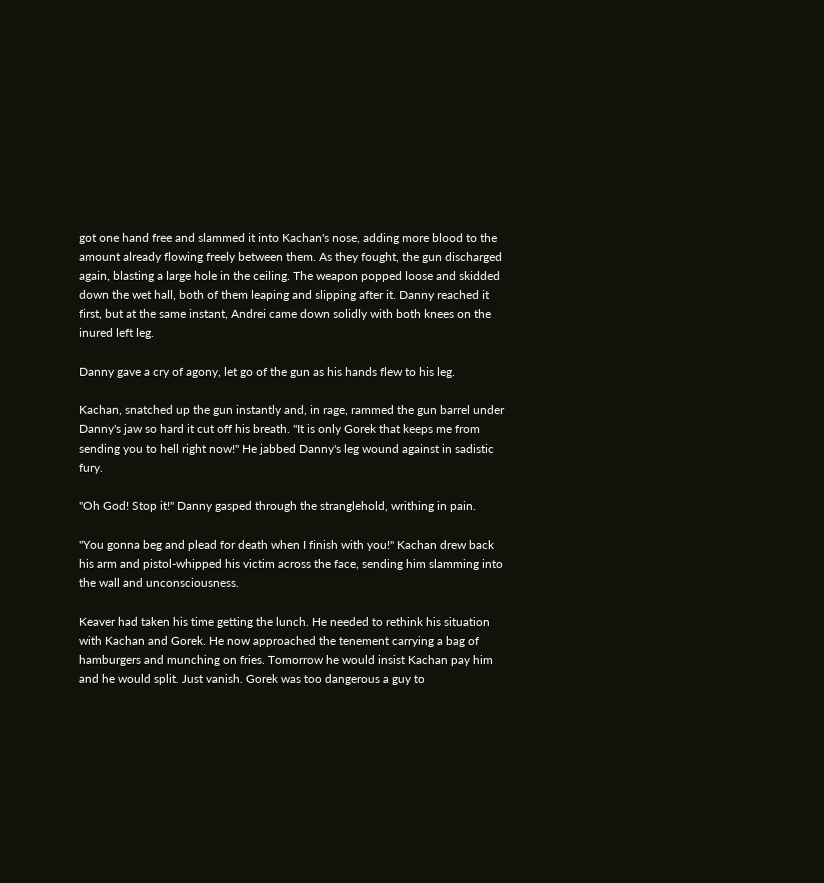got one hand free and slammed it into Kachan's nose, adding more blood to the amount already flowing freely between them. As they fought, the gun discharged again, blasting a large hole in the ceiling. The weapon popped loose and skidded down the wet hall, both of them leaping and slipping after it. Danny reached it first, but at the same instant, Andrei came down solidly with both knees on the inured left leg.

Danny gave a cry of agony, let go of the gun as his hands flew to his leg.

Kachan, snatched up the gun instantly and, in rage, rammed the gun barrel under Danny's jaw so hard it cut off his breath. "It is only Gorek that keeps me from sending you to hell right now!" He jabbed Danny's leg wound against in sadistic fury.

"Oh God! Stop it!" Danny gasped through the stranglehold, writhing in pain.

"You gonna beg and plead for death when I finish with you!" Kachan drew back his arm and pistol-whipped his victim across the face, sending him slamming into the wall and unconsciousness.

Keaver had taken his time getting the lunch. He needed to rethink his situation with Kachan and Gorek. He now approached the tenement carrying a bag of hamburgers and munching on fries. Tomorrow he would insist Kachan pay him and he would split. Just vanish. Gorek was too dangerous a guy to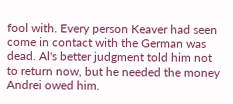fool with. Every person Keaver had seen come in contact with the German was dead. Al's better judgment told him not to return now, but he needed the money Andrei owed him.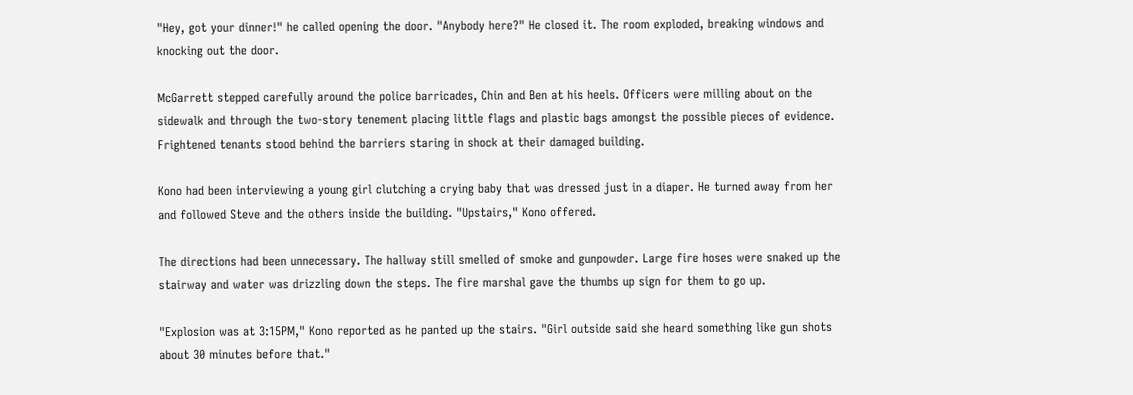"Hey, got your dinner!" he called opening the door. "Anybody here?" He closed it. The room exploded, breaking windows and knocking out the door.

McGarrett stepped carefully around the police barricades, Chin and Ben at his heels. Officers were milling about on the sidewalk and through the two-story tenement placing little flags and plastic bags amongst the possible pieces of evidence. Frightened tenants stood behind the barriers staring in shock at their damaged building.

Kono had been interviewing a young girl clutching a crying baby that was dressed just in a diaper. He turned away from her and followed Steve and the others inside the building. "Upstairs," Kono offered.

The directions had been unnecessary. The hallway still smelled of smoke and gunpowder. Large fire hoses were snaked up the stairway and water was drizzling down the steps. The fire marshal gave the thumbs up sign for them to go up.

"Explosion was at 3:15PM," Kono reported as he panted up the stairs. "Girl outside said she heard something like gun shots about 30 minutes before that."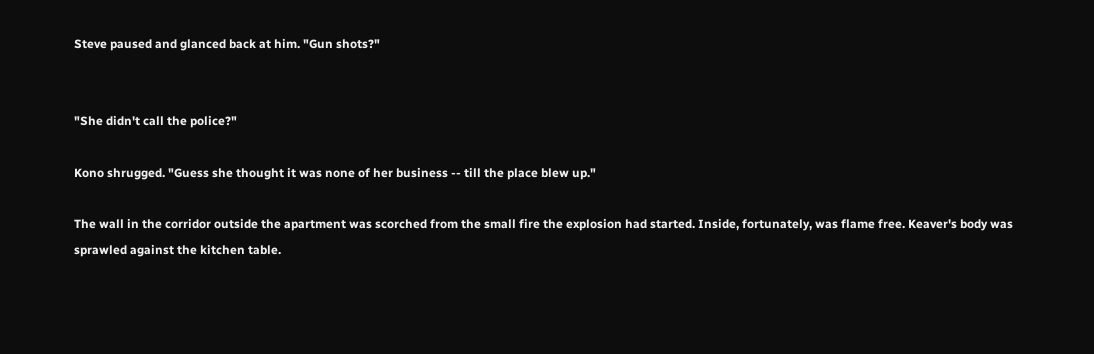Steve paused and glanced back at him. "Gun shots?"


"She didn't call the police?"

Kono shrugged. "Guess she thought it was none of her business -- till the place blew up."

The wall in the corridor outside the apartment was scorched from the small fire the explosion had started. Inside, fortunately, was flame free. Keaver's body was sprawled against the kitchen table.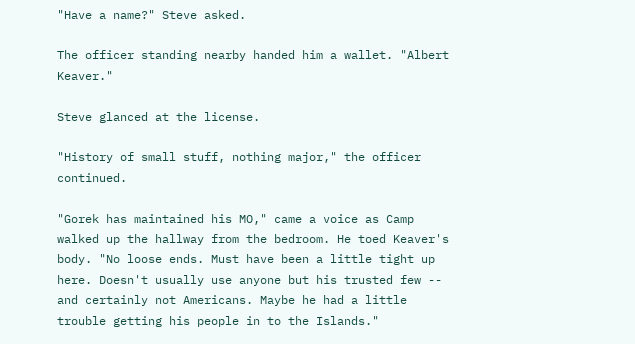"Have a name?" Steve asked.

The officer standing nearby handed him a wallet. "Albert Keaver."

Steve glanced at the license.

"History of small stuff, nothing major," the officer continued.

"Gorek has maintained his MO," came a voice as Camp walked up the hallway from the bedroom. He toed Keaver's body. "No loose ends. Must have been a little tight up here. Doesn't usually use anyone but his trusted few -- and certainly not Americans. Maybe he had a little trouble getting his people in to the Islands."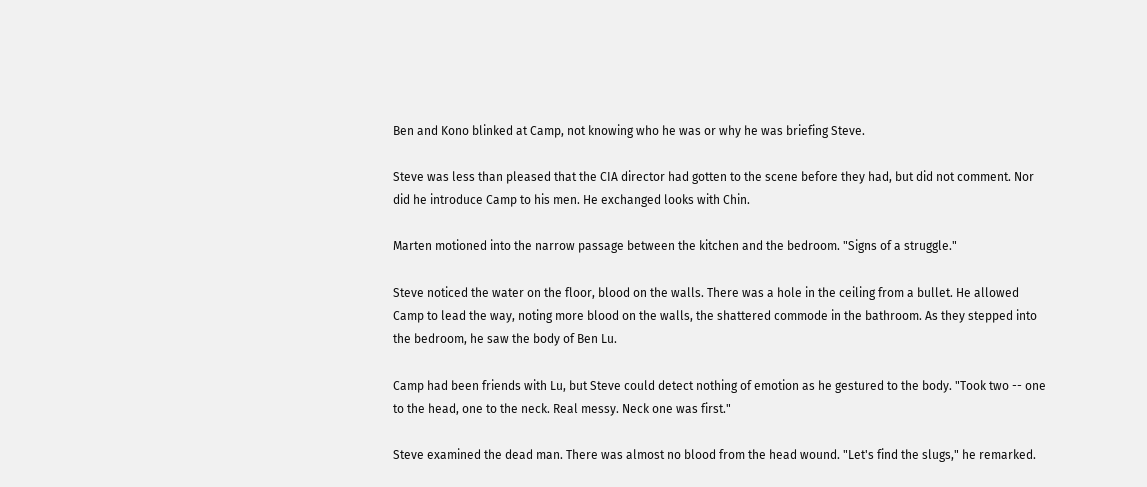Ben and Kono blinked at Camp, not knowing who he was or why he was briefing Steve.

Steve was less than pleased that the CIA director had gotten to the scene before they had, but did not comment. Nor did he introduce Camp to his men. He exchanged looks with Chin.

Marten motioned into the narrow passage between the kitchen and the bedroom. "Signs of a struggle."

Steve noticed the water on the floor, blood on the walls. There was a hole in the ceiling from a bullet. He allowed Camp to lead the way, noting more blood on the walls, the shattered commode in the bathroom. As they stepped into the bedroom, he saw the body of Ben Lu.

Camp had been friends with Lu, but Steve could detect nothing of emotion as he gestured to the body. "Took two -- one to the head, one to the neck. Real messy. Neck one was first."

Steve examined the dead man. There was almost no blood from the head wound. "Let's find the slugs," he remarked.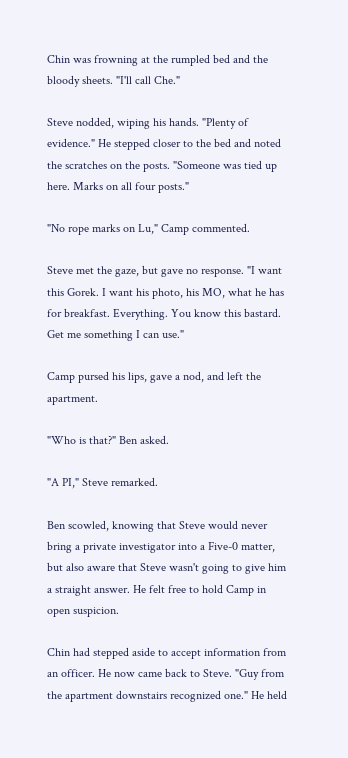Chin was frowning at the rumpled bed and the bloody sheets. "I'll call Che."

Steve nodded, wiping his hands. "Plenty of evidence." He stepped closer to the bed and noted the scratches on the posts. "Someone was tied up here. Marks on all four posts."

"No rope marks on Lu," Camp commented.

Steve met the gaze, but gave no response. "I want this Gorek. I want his photo, his MO, what he has for breakfast. Everything. You know this bastard. Get me something I can use."

Camp pursed his lips, gave a nod, and left the apartment.

"Who is that?" Ben asked.

"A PI," Steve remarked.

Ben scowled, knowing that Steve would never bring a private investigator into a Five-0 matter, but also aware that Steve wasn't going to give him a straight answer. He felt free to hold Camp in open suspicion.

Chin had stepped aside to accept information from an officer. He now came back to Steve. "Guy from the apartment downstairs recognized one." He held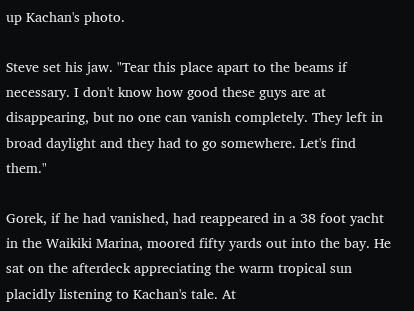up Kachan's photo.

Steve set his jaw. "Tear this place apart to the beams if necessary. I don't know how good these guys are at disappearing, but no one can vanish completely. They left in broad daylight and they had to go somewhere. Let's find them."

Gorek, if he had vanished, had reappeared in a 38 foot yacht in the Waikiki Marina, moored fifty yards out into the bay. He sat on the afterdeck appreciating the warm tropical sun placidly listening to Kachan's tale. At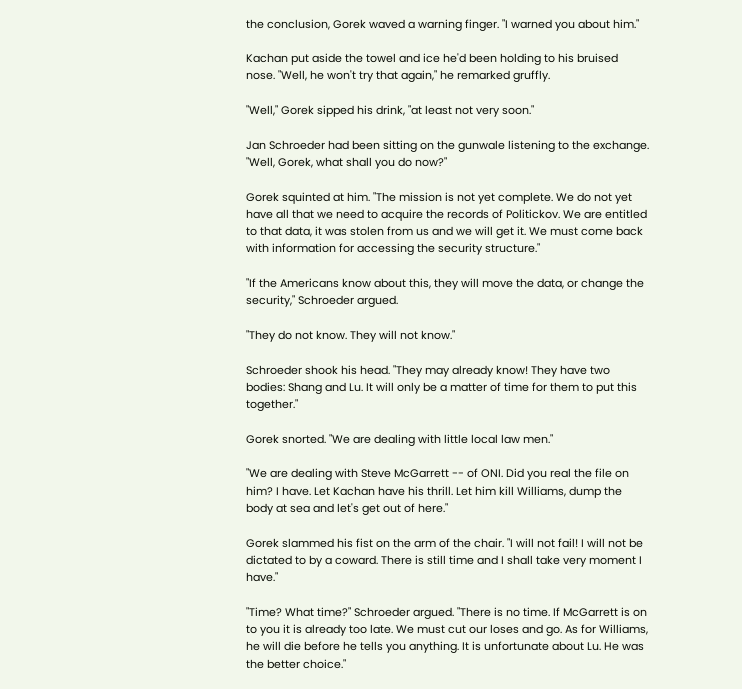the conclusion, Gorek waved a warning finger. "I warned you about him."

Kachan put aside the towel and ice he'd been holding to his bruised nose. "Well, he won't try that again," he remarked gruffly.

"Well," Gorek sipped his drink, "at least not very soon."

Jan Schroeder had been sitting on the gunwale listening to the exchange. "Well, Gorek, what shall you do now?"

Gorek squinted at him. "The mission is not yet complete. We do not yet have all that we need to acquire the records of Politickov. We are entitled to that data, it was stolen from us and we will get it. We must come back with information for accessing the security structure."

"If the Americans know about this, they will move the data, or change the security," Schroeder argued.

"They do not know. They will not know."

Schroeder shook his head. "They may already know! They have two bodies: Shang and Lu. It will only be a matter of time for them to put this together."

Gorek snorted. "We are dealing with little local law men."

"We are dealing with Steve McGarrett -- of ONI. Did you real the file on him? I have. Let Kachan have his thrill. Let him kill Williams, dump the body at sea and let's get out of here."

Gorek slammed his fist on the arm of the chair. "I will not fail! I will not be dictated to by a coward. There is still time and I shall take very moment I have."

"Time? What time?" Schroeder argued. "There is no time. If McGarrett is on to you it is already too late. We must cut our loses and go. As for Williams, he will die before he tells you anything. It is unfortunate about Lu. He was the better choice."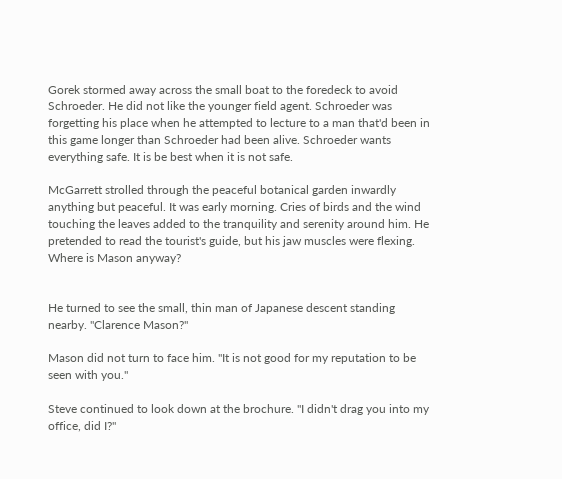Gorek stormed away across the small boat to the foredeck to avoid Schroeder. He did not like the younger field agent. Schroeder was forgetting his place when he attempted to lecture to a man that'd been in this game longer than Schroeder had been alive. Schroeder wants everything safe. It is be best when it is not safe.

McGarrett strolled through the peaceful botanical garden inwardly anything but peaceful. It was early morning. Cries of birds and the wind touching the leaves added to the tranquility and serenity around him. He pretended to read the tourist's guide, but his jaw muscles were flexing. Where is Mason anyway?


He turned to see the small, thin man of Japanese descent standing nearby. "Clarence Mason?"

Mason did not turn to face him. "It is not good for my reputation to be seen with you."

Steve continued to look down at the brochure. "I didn't drag you into my office, did I?"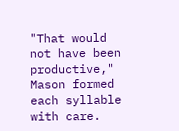"That would not have been productive," Mason formed each syllable with care.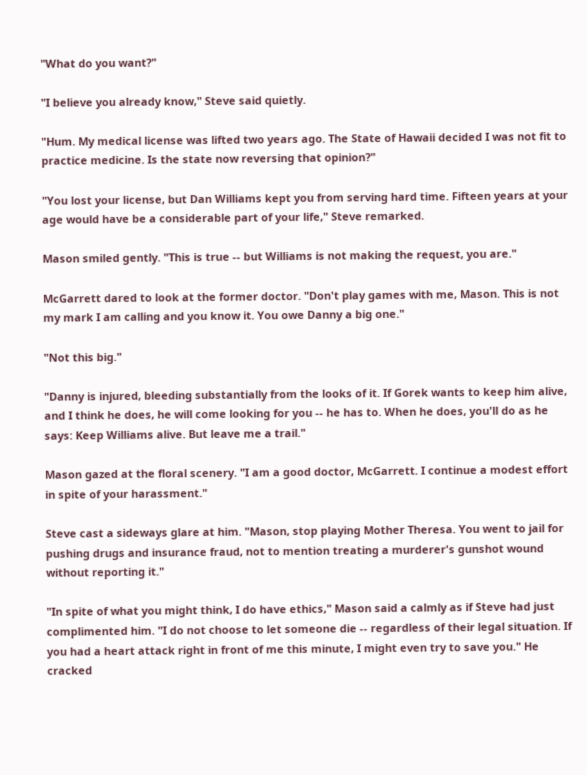"What do you want?"

"I believe you already know," Steve said quietly.

"Hum. My medical license was lifted two years ago. The State of Hawaii decided I was not fit to practice medicine. Is the state now reversing that opinion?"

"You lost your license, but Dan Williams kept you from serving hard time. Fifteen years at your age would have be a considerable part of your life," Steve remarked.

Mason smiled gently. "This is true -- but Williams is not making the request, you are."

McGarrett dared to look at the former doctor. "Don't play games with me, Mason. This is not my mark I am calling and you know it. You owe Danny a big one."

"Not this big."

"Danny is injured, bleeding substantially from the looks of it. If Gorek wants to keep him alive, and I think he does, he will come looking for you -- he has to. When he does, you'll do as he says: Keep Williams alive. But leave me a trail."

Mason gazed at the floral scenery. "I am a good doctor, McGarrett. I continue a modest effort in spite of your harassment."

Steve cast a sideways glare at him. "Mason, stop playing Mother Theresa. You went to jail for pushing drugs and insurance fraud, not to mention treating a murderer's gunshot wound without reporting it."

"In spite of what you might think, I do have ethics," Mason said a calmly as if Steve had just complimented him. "I do not choose to let someone die -- regardless of their legal situation. If you had a heart attack right in front of me this minute, I might even try to save you." He cracked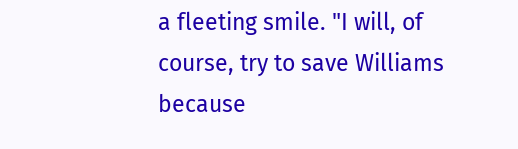a fleeting smile. "I will, of course, try to save Williams because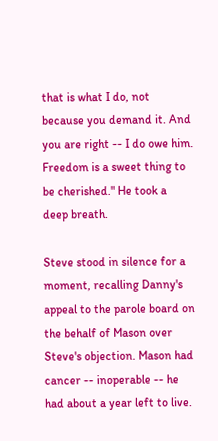that is what I do, not because you demand it. And you are right -- I do owe him. Freedom is a sweet thing to be cherished." He took a deep breath.

Steve stood in silence for a moment, recalling Danny's appeal to the parole board on the behalf of Mason over Steve's objection. Mason had cancer -- inoperable -- he had about a year left to live.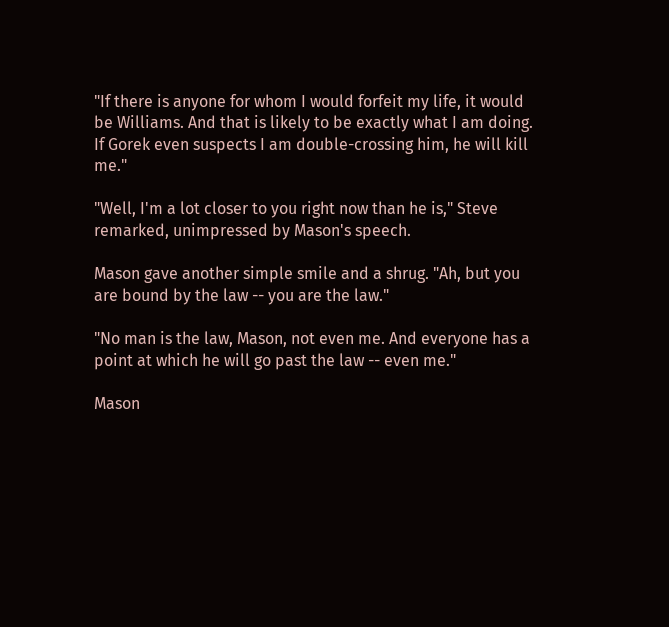"If there is anyone for whom I would forfeit my life, it would be Williams. And that is likely to be exactly what I am doing. If Gorek even suspects I am double-crossing him, he will kill me."

"Well, I'm a lot closer to you right now than he is," Steve remarked, unimpressed by Mason's speech.

Mason gave another simple smile and a shrug. "Ah, but you are bound by the law -- you are the law."

"No man is the law, Mason, not even me. And everyone has a point at which he will go past the law -- even me."

Mason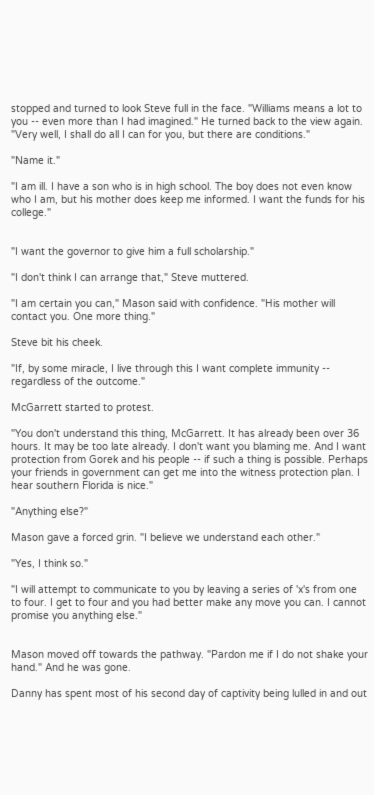stopped and turned to look Steve full in the face. "Williams means a lot to you -- even more than I had imagined." He turned back to the view again. "Very well, I shall do all I can for you, but there are conditions."

"Name it."

"I am ill. I have a son who is in high school. The boy does not even know who I am, but his mother does keep me informed. I want the funds for his college."


"I want the governor to give him a full scholarship."

"I don't think I can arrange that," Steve muttered.

"I am certain you can," Mason said with confidence. "His mother will contact you. One more thing."

Steve bit his cheek.

"If, by some miracle, I live through this I want complete immunity -- regardless of the outcome."

McGarrett started to protest.

"You don't understand this thing, McGarrett. It has already been over 36 hours. It may be too late already. I don't want you blaming me. And I want protection from Gorek and his people -- if such a thing is possible. Perhaps your friends in government can get me into the witness protection plan. I hear southern Florida is nice."

"Anything else?"

Mason gave a forced grin. "I believe we understand each other."

"Yes, I think so."

"I will attempt to communicate to you by leaving a series of 'x's from one to four. I get to four and you had better make any move you can. I cannot promise you anything else."


Mason moved off towards the pathway. "Pardon me if I do not shake your hand." And he was gone.

Danny has spent most of his second day of captivity being lulled in and out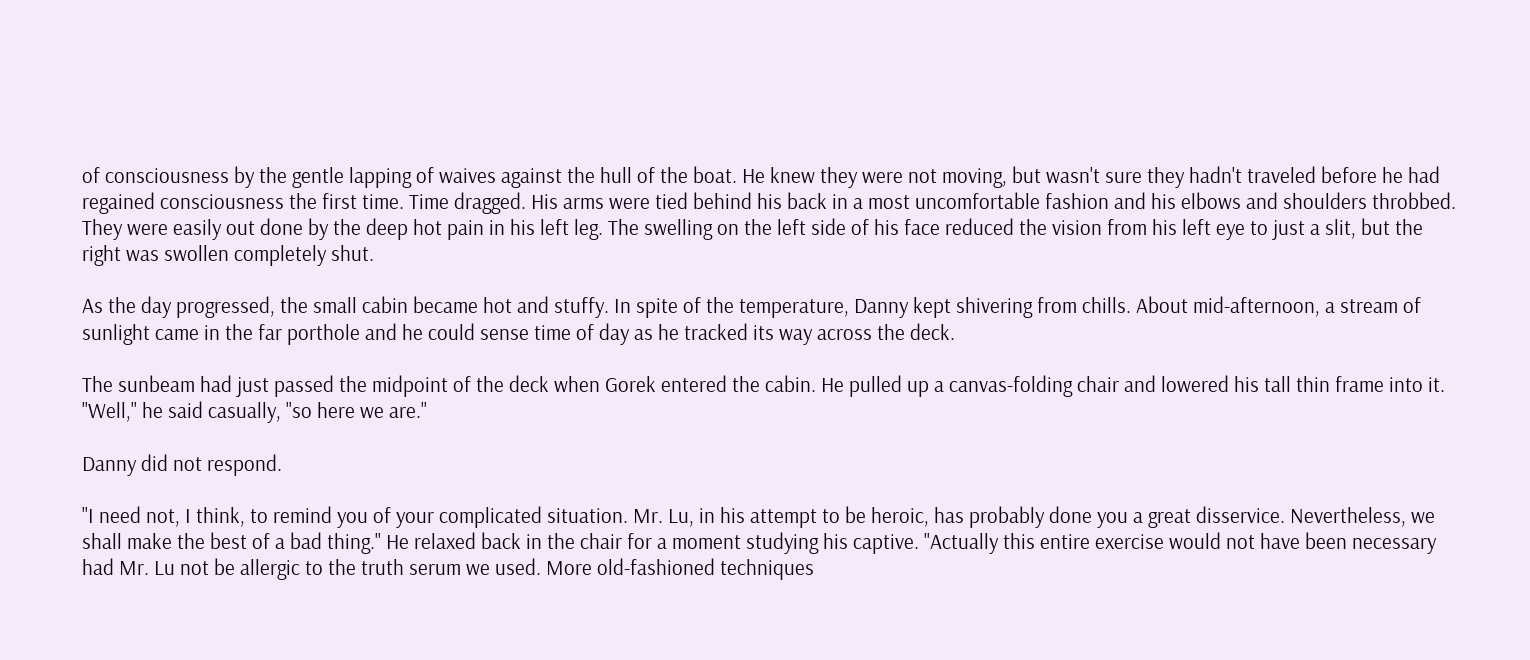of consciousness by the gentle lapping of waives against the hull of the boat. He knew they were not moving, but wasn't sure they hadn't traveled before he had regained consciousness the first time. Time dragged. His arms were tied behind his back in a most uncomfortable fashion and his elbows and shoulders throbbed. They were easily out done by the deep hot pain in his left leg. The swelling on the left side of his face reduced the vision from his left eye to just a slit, but the right was swollen completely shut.

As the day progressed, the small cabin became hot and stuffy. In spite of the temperature, Danny kept shivering from chills. About mid-afternoon, a stream of sunlight came in the far porthole and he could sense time of day as he tracked its way across the deck.

The sunbeam had just passed the midpoint of the deck when Gorek entered the cabin. He pulled up a canvas-folding chair and lowered his tall thin frame into it. "Well," he said casually, "so here we are."

Danny did not respond.

"I need not, I think, to remind you of your complicated situation. Mr. Lu, in his attempt to be heroic, has probably done you a great disservice. Nevertheless, we shall make the best of a bad thing." He relaxed back in the chair for a moment studying his captive. "Actually this entire exercise would not have been necessary had Mr. Lu not be allergic to the truth serum we used. More old-fashioned techniques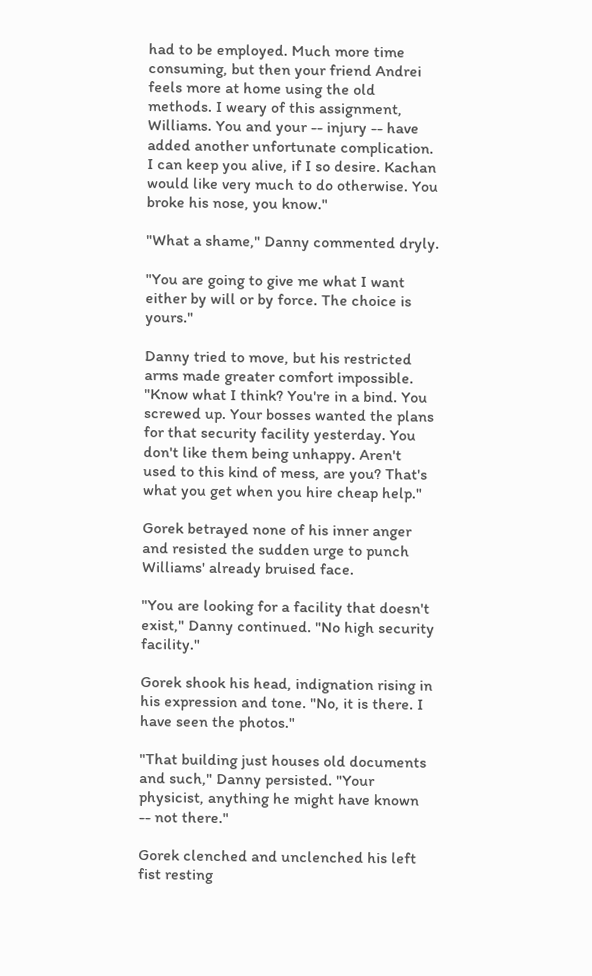had to be employed. Much more time consuming, but then your friend Andrei feels more at home using the old methods. I weary of this assignment, Williams. You and your -- injury -- have added another unfortunate complication. I can keep you alive, if I so desire. Kachan would like very much to do otherwise. You broke his nose, you know."

"What a shame," Danny commented dryly.

"You are going to give me what I want either by will or by force. The choice is yours."

Danny tried to move, but his restricted arms made greater comfort impossible. "Know what I think? You're in a bind. You screwed up. Your bosses wanted the plans for that security facility yesterday. You don't like them being unhappy. Aren't used to this kind of mess, are you? That's what you get when you hire cheap help."

Gorek betrayed none of his inner anger and resisted the sudden urge to punch Williams' already bruised face.

"You are looking for a facility that doesn't exist," Danny continued. "No high security facility."

Gorek shook his head, indignation rising in his expression and tone. "No, it is there. I have seen the photos."

"That building just houses old documents and such," Danny persisted. "Your physicist, anything he might have known -- not there."

Gorek clenched and unclenched his left fist resting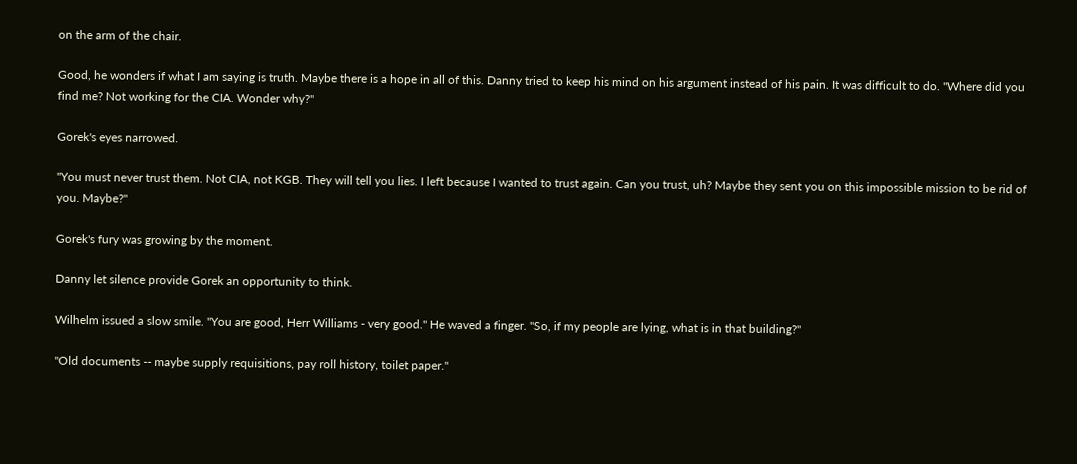on the arm of the chair.

Good, he wonders if what I am saying is truth. Maybe there is a hope in all of this. Danny tried to keep his mind on his argument instead of his pain. It was difficult to do. "Where did you find me? Not working for the CIA. Wonder why?"

Gorek's eyes narrowed.

"You must never trust them. Not CIA, not KGB. They will tell you lies. I left because I wanted to trust again. Can you trust, uh? Maybe they sent you on this impossible mission to be rid of you. Maybe?"

Gorek's fury was growing by the moment.

Danny let silence provide Gorek an opportunity to think.

Wilhelm issued a slow smile. "You are good, Herr Williams - very good." He waved a finger. "So, if my people are lying, what is in that building?"

"Old documents -- maybe supply requisitions, pay roll history, toilet paper."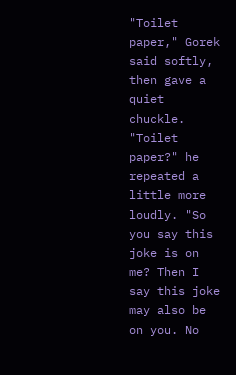"Toilet paper," Gorek said softly, then gave a quiet chuckle. "Toilet paper?" he repeated a little more loudly. "So you say this joke is on me? Then I say this joke may also be on you. No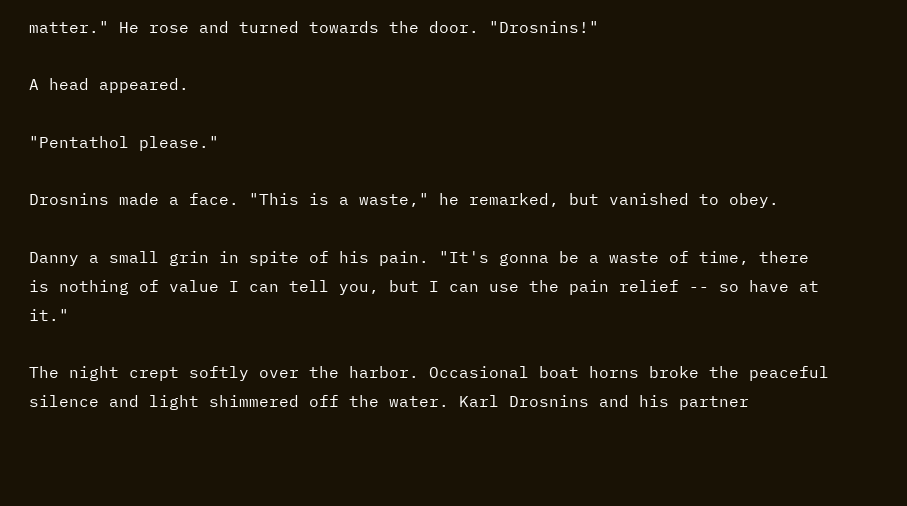matter." He rose and turned towards the door. "Drosnins!"

A head appeared.

"Pentathol please."

Drosnins made a face. "This is a waste," he remarked, but vanished to obey.

Danny a small grin in spite of his pain. "It's gonna be a waste of time, there is nothing of value I can tell you, but I can use the pain relief -- so have at it."

The night crept softly over the harbor. Occasional boat horns broke the peaceful silence and light shimmered off the water. Karl Drosnins and his partner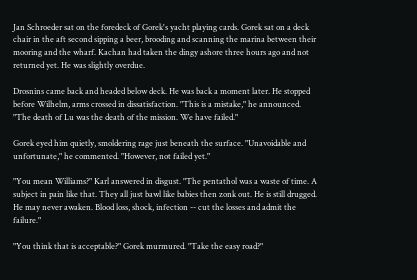Jan Schroeder sat on the foredeck of Gorek's yacht playing cards. Gorek sat on a deck chair in the aft second sipping a beer, brooding and scanning the marina between their mooring and the wharf. Kachan had taken the dingy ashore three hours ago and not returned yet. He was slightly overdue.

Drosnins came back and headed below deck. He was back a moment later. He stopped before Wilhelm, arms crossed in dissatisfaction. "This is a mistake," he announced. "The death of Lu was the death of the mission. We have failed."

Gorek eyed him quietly, smoldering rage just beneath the surface. "Unavoidable and unfortunate," he commented. "However, not failed yet."

"You mean Williams?" Karl answered in disgust. "The pentathol was a waste of time. A subject in pain like that. They all just bawl like babies then zonk out. He is still drugged. He may never awaken. Blood loss, shock, infection -- cut the losses and admit the failure."

"You think that is acceptable?" Gorek murmured. "Take the easy road?"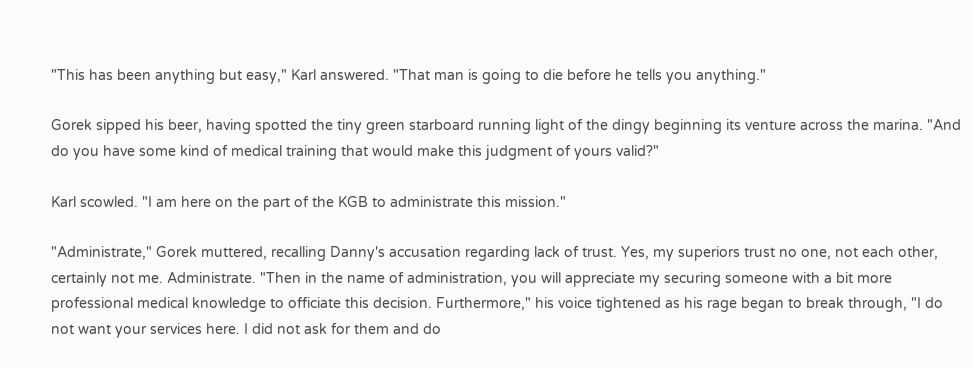"This has been anything but easy," Karl answered. "That man is going to die before he tells you anything."

Gorek sipped his beer, having spotted the tiny green starboard running light of the dingy beginning its venture across the marina. "And do you have some kind of medical training that would make this judgment of yours valid?"

Karl scowled. "I am here on the part of the KGB to administrate this mission."

"Administrate," Gorek muttered, recalling Danny's accusation regarding lack of trust. Yes, my superiors trust no one, not each other, certainly not me. Administrate. "Then in the name of administration, you will appreciate my securing someone with a bit more professional medical knowledge to officiate this decision. Furthermore," his voice tightened as his rage began to break through, "I do not want your services here. I did not ask for them and do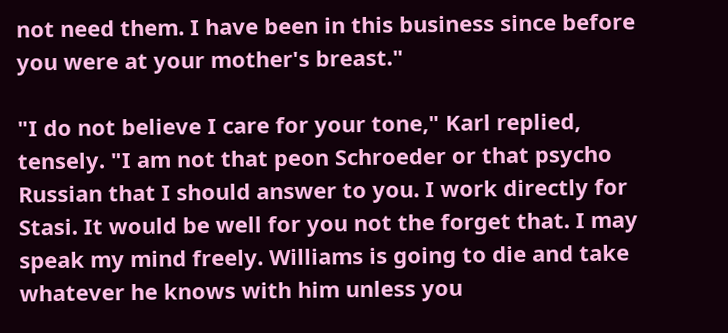not need them. I have been in this business since before you were at your mother's breast."

"I do not believe I care for your tone," Karl replied, tensely. "I am not that peon Schroeder or that psycho Russian that I should answer to you. I work directly for Stasi. It would be well for you not the forget that. I may speak my mind freely. Williams is going to die and take whatever he knows with him unless you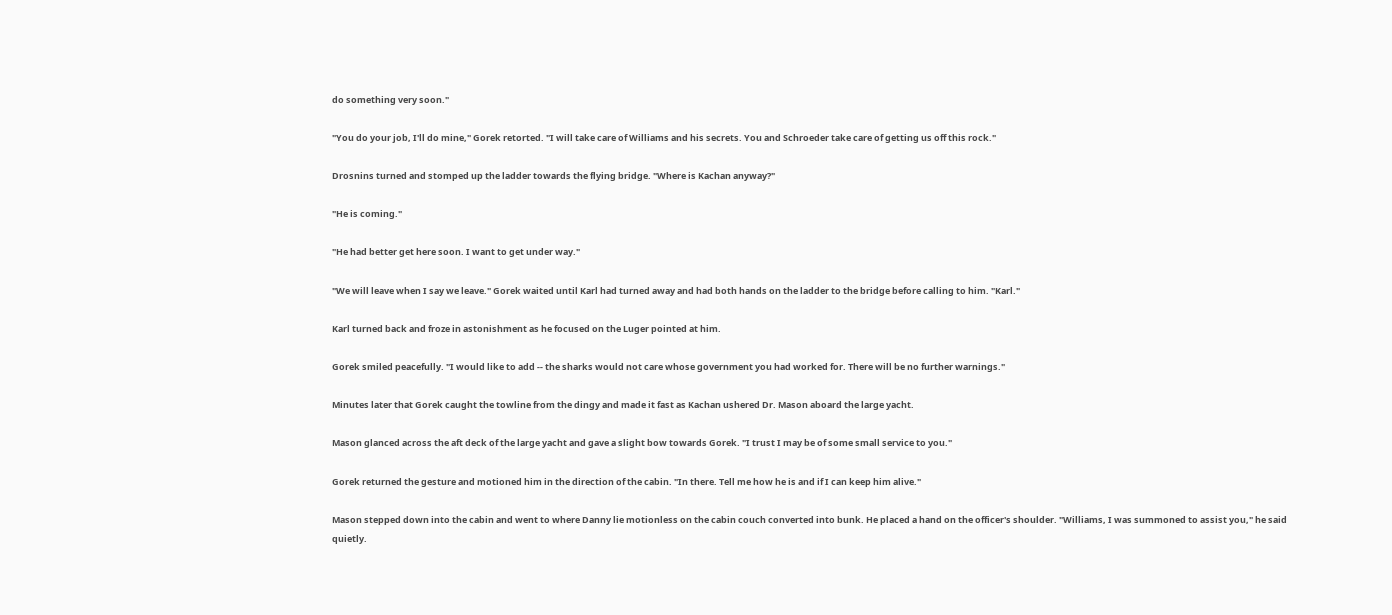do something very soon."

"You do your job, I'll do mine," Gorek retorted. "I will take care of Williams and his secrets. You and Schroeder take care of getting us off this rock."

Drosnins turned and stomped up the ladder towards the flying bridge. "Where is Kachan anyway?"

"He is coming."

"He had better get here soon. I want to get under way."

"We will leave when I say we leave." Gorek waited until Karl had turned away and had both hands on the ladder to the bridge before calling to him. "Karl."

Karl turned back and froze in astonishment as he focused on the Luger pointed at him.

Gorek smiled peacefully. "I would like to add -- the sharks would not care whose government you had worked for. There will be no further warnings."

Minutes later that Gorek caught the towline from the dingy and made it fast as Kachan ushered Dr. Mason aboard the large yacht.

Mason glanced across the aft deck of the large yacht and gave a slight bow towards Gorek. "I trust I may be of some small service to you."

Gorek returned the gesture and motioned him in the direction of the cabin. "In there. Tell me how he is and if I can keep him alive."

Mason stepped down into the cabin and went to where Danny lie motionless on the cabin couch converted into bunk. He placed a hand on the officer's shoulder. "Williams, I was summoned to assist you," he said quietly.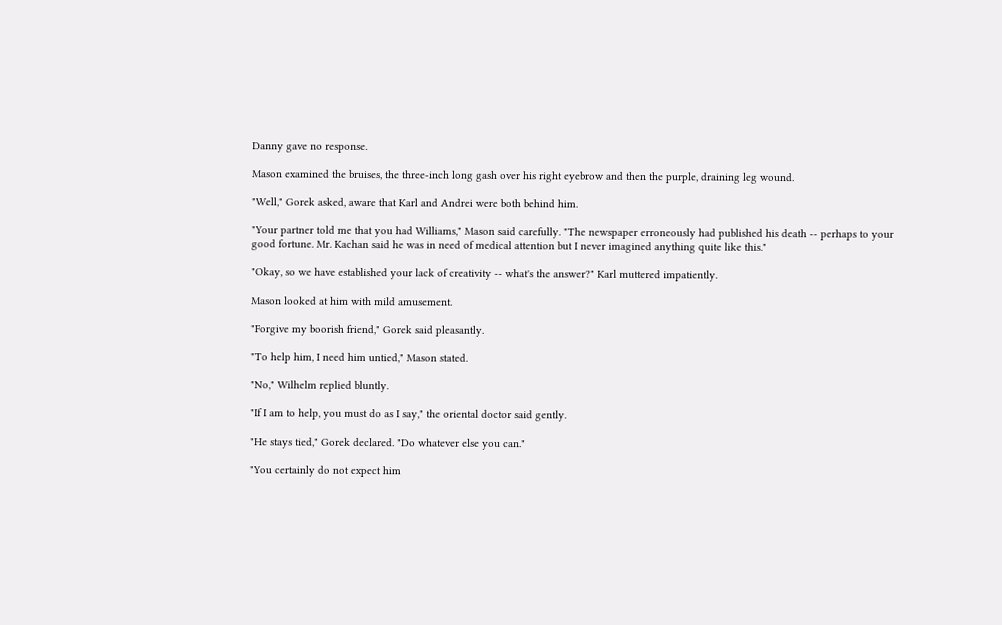Danny gave no response.

Mason examined the bruises, the three-inch long gash over his right eyebrow and then the purple, draining leg wound.

"Well," Gorek asked, aware that Karl and Andrei were both behind him.

"Your partner told me that you had Williams," Mason said carefully. "The newspaper erroneously had published his death -- perhaps to your good fortune. Mr. Kachan said he was in need of medical attention but I never imagined anything quite like this."

"Okay, so we have established your lack of creativity -- what's the answer?" Karl muttered impatiently.

Mason looked at him with mild amusement.

"Forgive my boorish friend," Gorek said pleasantly.

"To help him, I need him untied," Mason stated.

"No," Wilhelm replied bluntly.

"If I am to help, you must do as I say," the oriental doctor said gently.

"He stays tied," Gorek declared. "Do whatever else you can."

"You certainly do not expect him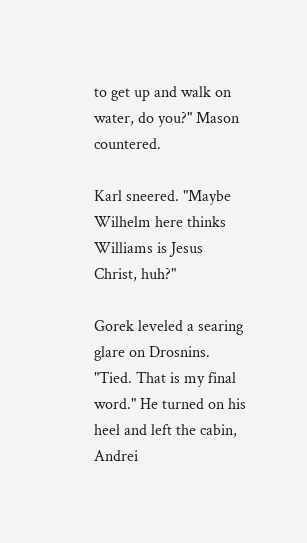to get up and walk on water, do you?" Mason countered.

Karl sneered. "Maybe Wilhelm here thinks Williams is Jesus Christ, huh?"

Gorek leveled a searing glare on Drosnins. "Tied. That is my final word." He turned on his heel and left the cabin, Andrei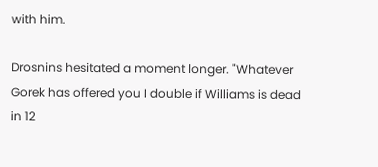with him.

Drosnins hesitated a moment longer. "Whatever Gorek has offered you I double if Williams is dead in 12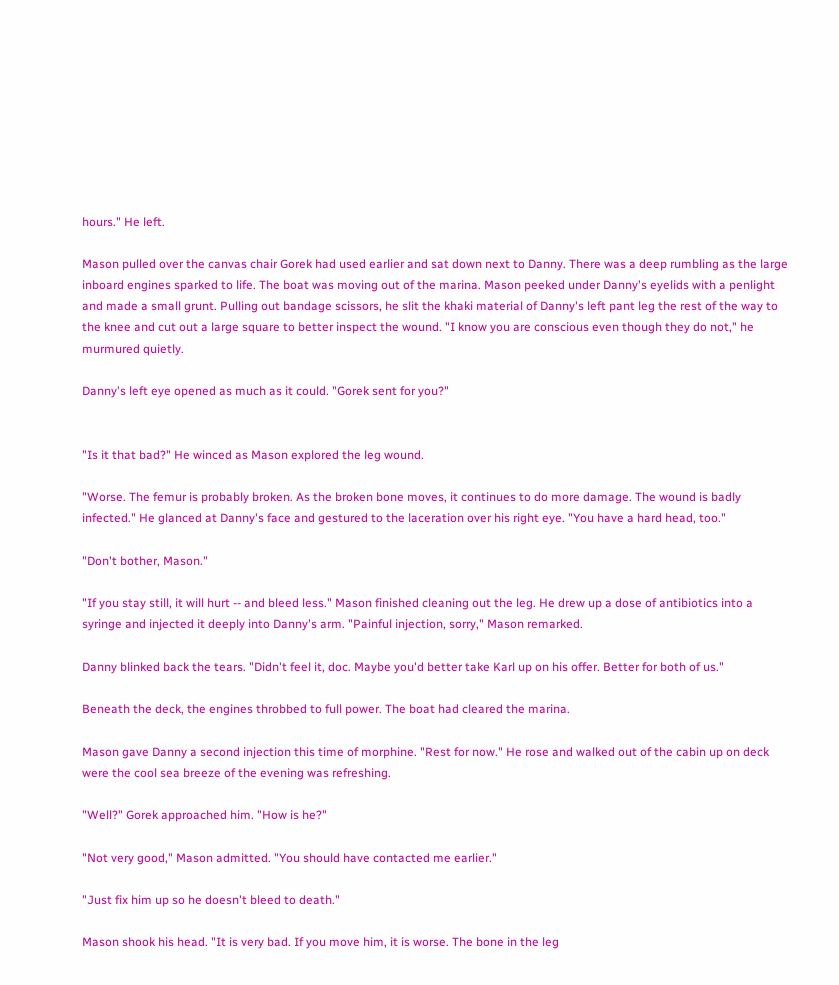hours." He left.

Mason pulled over the canvas chair Gorek had used earlier and sat down next to Danny. There was a deep rumbling as the large inboard engines sparked to life. The boat was moving out of the marina. Mason peeked under Danny's eyelids with a penlight and made a small grunt. Pulling out bandage scissors, he slit the khaki material of Danny's left pant leg the rest of the way to the knee and cut out a large square to better inspect the wound. "I know you are conscious even though they do not," he murmured quietly.

Danny's left eye opened as much as it could. "Gorek sent for you?"


"Is it that bad?" He winced as Mason explored the leg wound.

"Worse. The femur is probably broken. As the broken bone moves, it continues to do more damage. The wound is badly infected." He glanced at Danny's face and gestured to the laceration over his right eye. "You have a hard head, too."

"Don't bother, Mason."

"If you stay still, it will hurt -- and bleed less." Mason finished cleaning out the leg. He drew up a dose of antibiotics into a syringe and injected it deeply into Danny's arm. "Painful injection, sorry," Mason remarked.

Danny blinked back the tears. "Didn't feel it, doc. Maybe you'd better take Karl up on his offer. Better for both of us."

Beneath the deck, the engines throbbed to full power. The boat had cleared the marina.

Mason gave Danny a second injection this time of morphine. "Rest for now." He rose and walked out of the cabin up on deck were the cool sea breeze of the evening was refreshing.

"Well?" Gorek approached him. "How is he?"

"Not very good," Mason admitted. "You should have contacted me earlier."

"Just fix him up so he doesn't bleed to death."

Mason shook his head. "It is very bad. If you move him, it is worse. The bone in the leg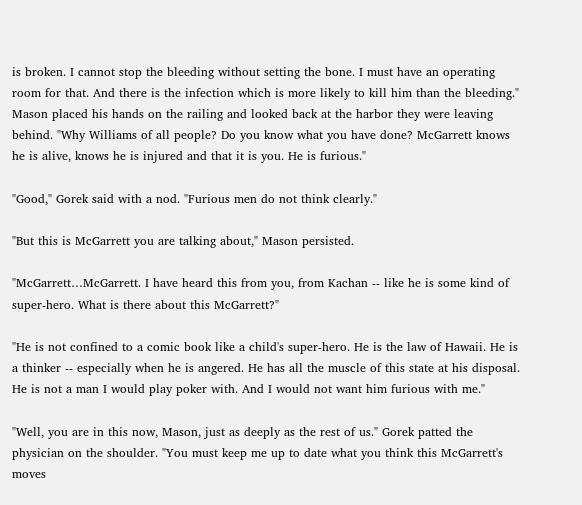is broken. I cannot stop the bleeding without setting the bone. I must have an operating room for that. And there is the infection which is more likely to kill him than the bleeding." Mason placed his hands on the railing and looked back at the harbor they were leaving behind. "Why Williams of all people? Do you know what you have done? McGarrett knows he is alive, knows he is injured and that it is you. He is furious."

"Good," Gorek said with a nod. "Furious men do not think clearly."

"But this is McGarrett you are talking about," Mason persisted.

"McGarrett…McGarrett. I have heard this from you, from Kachan -- like he is some kind of super-hero. What is there about this McGarrett?"

"He is not confined to a comic book like a child's super-hero. He is the law of Hawaii. He is a thinker -- especially when he is angered. He has all the muscle of this state at his disposal. He is not a man I would play poker with. And I would not want him furious with me."

"Well, you are in this now, Mason, just as deeply as the rest of us." Gorek patted the physician on the shoulder. "You must keep me up to date what you think this McGarrett's moves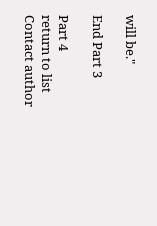will be."

End Part 3

Part 4
return to list
Contact author